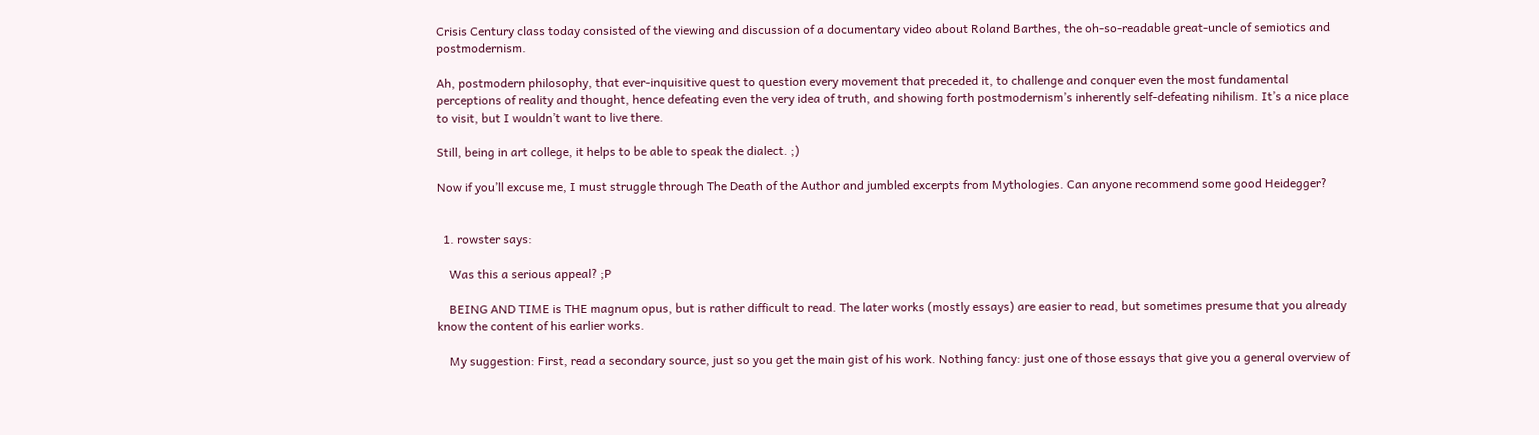Crisis Century class today consisted of the viewing and discussion of a documentary video about Roland Barthes, the oh-so-readable great-uncle of semiotics and postmodernism.

Ah, postmodern philosophy, that ever-inquisitive quest to question every movement that preceded it, to challenge and conquer even the most fundamental perceptions of reality and thought, hence defeating even the very idea of truth, and showing forth postmodernism’s inherently self-defeating nihilism. It’s a nice place to visit, but I wouldn’t want to live there.

Still, being in art college, it helps to be able to speak the dialect. ;)

Now if you’ll excuse me, I must struggle through The Death of the Author and jumbled excerpts from Mythologies. Can anyone recommend some good Heidegger?


  1. rowster says:

    Was this a serious appeal? ;P

    BEING AND TIME is THE magnum opus, but is rather difficult to read. The later works (mostly essays) are easier to read, but sometimes presume that you already know the content of his earlier works.

    My suggestion: First, read a secondary source, just so you get the main gist of his work. Nothing fancy: just one of those essays that give you a general overview of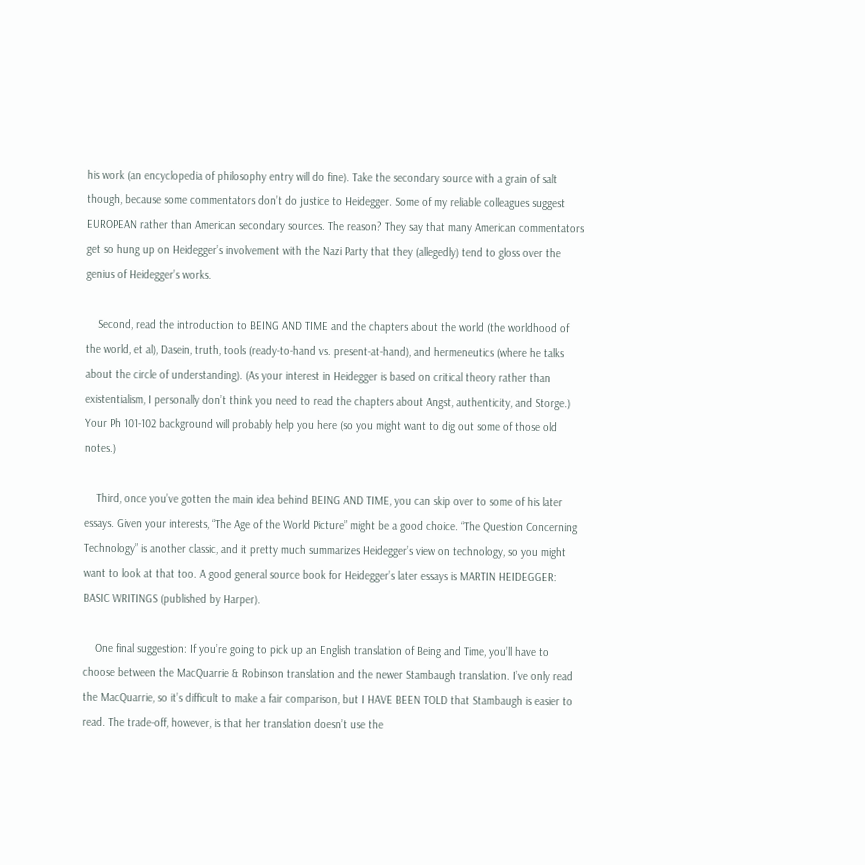his work (an encyclopedia of philosophy entry will do fine). Take the secondary source with a grain of salt though, because some commentators don’t do justice to Heidegger. Some of my reliable colleagues suggest EUROPEAN rather than American secondary sources. The reason? They say that many American commentators get so hung up on Heidegger’s involvement with the Nazi Party that they (allegedly) tend to gloss over the genius of Heidegger’s works.

    Second, read the introduction to BEING AND TIME and the chapters about the world (the worldhood of the world, et al), Dasein, truth, tools (ready-to-hand vs. present-at-hand), and hermeneutics (where he talks about the circle of understanding). (As your interest in Heidegger is based on critical theory rather than existentialism, I personally don’t think you need to read the chapters about Angst, authenticity, and Storge.) Your Ph 101-102 background will probably help you here (so you might want to dig out some of those old notes.)

    Third, once you’ve gotten the main idea behind BEING AND TIME, you can skip over to some of his later essays. Given your interests, “The Age of the World Picture” might be a good choice. “The Question Concerning Technology” is another classic, and it pretty much summarizes Heidegger’s view on technology, so you might want to look at that too. A good general source book for Heidegger’s later essays is MARTIN HEIDEGGER: BASIC WRITINGS (published by Harper).

    One final suggestion: If you’re going to pick up an English translation of Being and Time, you’ll have to choose between the MacQuarrie & Robinson translation and the newer Stambaugh translation. I’ve only read the MacQuarrie, so it’s difficult to make a fair comparison, but I HAVE BEEN TOLD that Stambaugh is easier to read. The trade-off, however, is that her translation doesn’t use the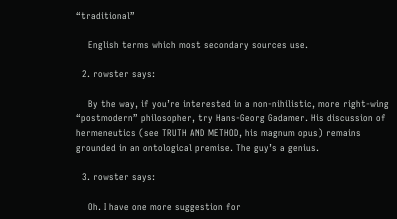“traditional”

    English terms which most secondary sources use.

  2. rowster says:

    By the way, if you’re interested in a non-nihilistic, more right-wing “postmodern” philosopher, try Hans-Georg Gadamer. His discussion of hermeneutics (see TRUTH AND METHOD, his magnum opus) remains grounded in an ontological premise. The guy’s a genius.

  3. rowster says:

    Oh. I have one more suggestion for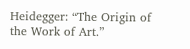Heidegger: “The Origin of the Work of Art.”